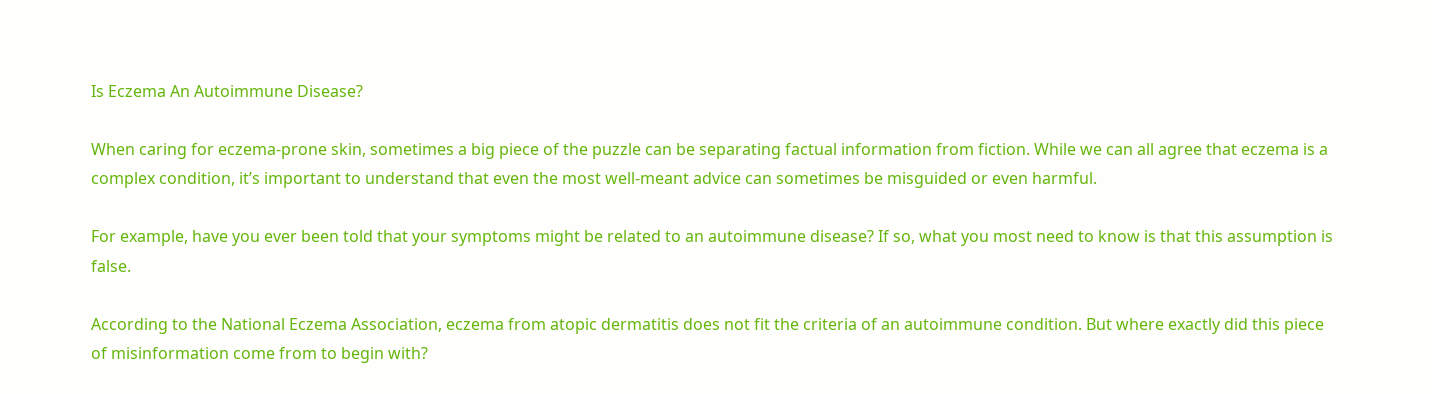Is Eczema An Autoimmune Disease?

When caring for eczema-prone skin, sometimes a big piece of the puzzle can be separating factual information from fiction. While we can all agree that eczema is a complex condition, it’s important to understand that even the most well-meant advice can sometimes be misguided or even harmful.

For example, have you ever been told that your symptoms might be related to an autoimmune disease? If so, what you most need to know is that this assumption is false.

According to the National Eczema Association, eczema from atopic dermatitis does not fit the criteria of an autoimmune condition. But where exactly did this piece of misinformation come from to begin with?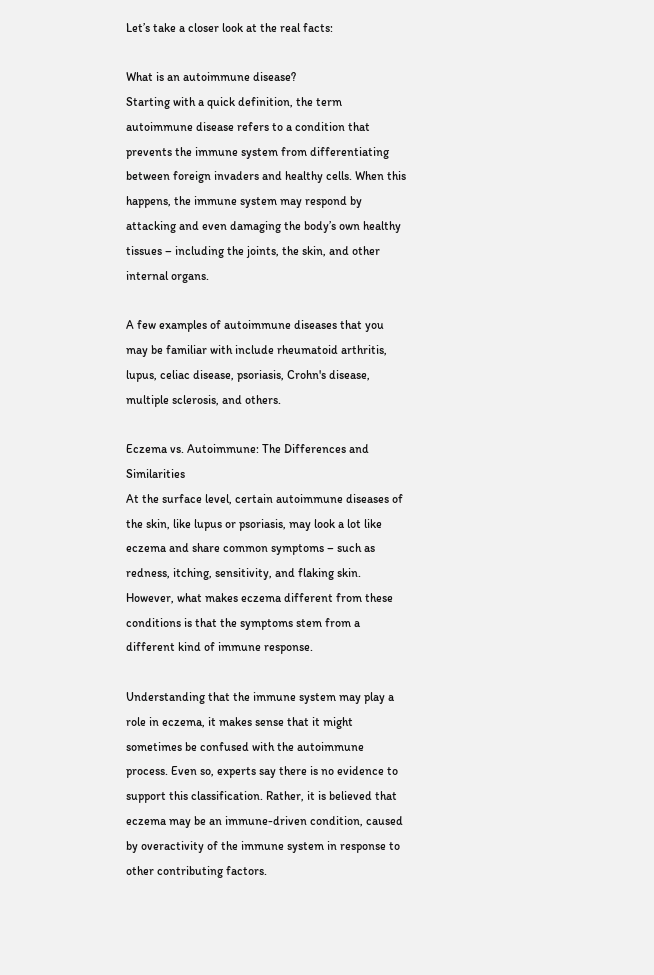Let’s take a closer look at the real facts:

What is an autoimmune disease?
Starting with a quick definition, the term autoimmune disease refers to a condition that prevents the immune system from differentiating between foreign invaders and healthy cells. When this happens, the immune system may respond by attacking and even damaging the body’s own healthy tissues – including the joints, the skin, and other internal organs.

A few examples of autoimmune diseases that you may be familiar with include rheumatoid arthritis, lupus, celiac disease, psoriasis, Crohn's disease, multiple sclerosis, and others.

Eczema vs. Autoimmune: The Differences and Similarities
At the surface level, certain autoimmune diseases of the skin, like lupus or psoriasis, may look a lot like eczema and share common symptoms – such as redness, itching, sensitivity, and flaking skin. However, what makes eczema different from these conditions is that the symptoms stem from a different kind of immune response.

Understanding that the immune system may play a role in eczema, it makes sense that it might sometimes be confused with the autoimmune process. Even so, experts say there is no evidence to support this classification. Rather, it is believed that eczema may be an immune-driven condition, caused by overactivity of the immune system in response to other contributing factors.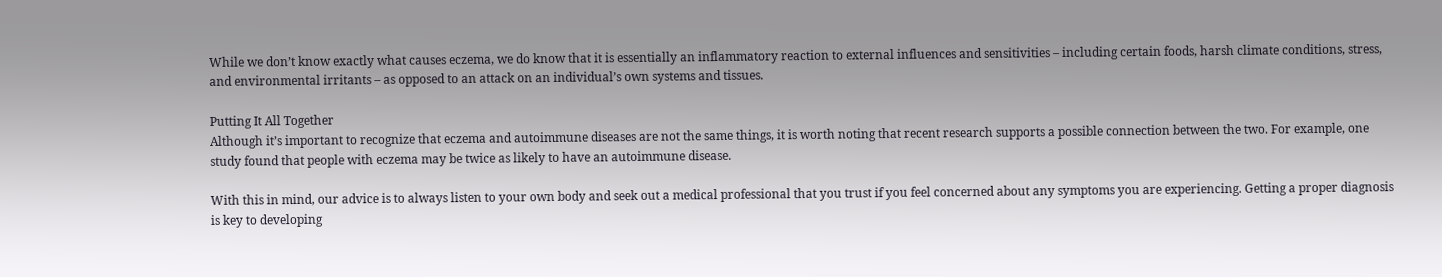While we don’t know exactly what causes eczema, we do know that it is essentially an inflammatory reaction to external influences and sensitivities – including certain foods, harsh climate conditions, stress, and environmental irritants – as opposed to an attack on an individual’s own systems and tissues.

Putting It All Together
Although it’s important to recognize that eczema and autoimmune diseases are not the same things, it is worth noting that recent research supports a possible connection between the two. For example, one study found that people with eczema may be twice as likely to have an autoimmune disease.

With this in mind, our advice is to always listen to your own body and seek out a medical professional that you trust if you feel concerned about any symptoms you are experiencing. Getting a proper diagnosis is key to developing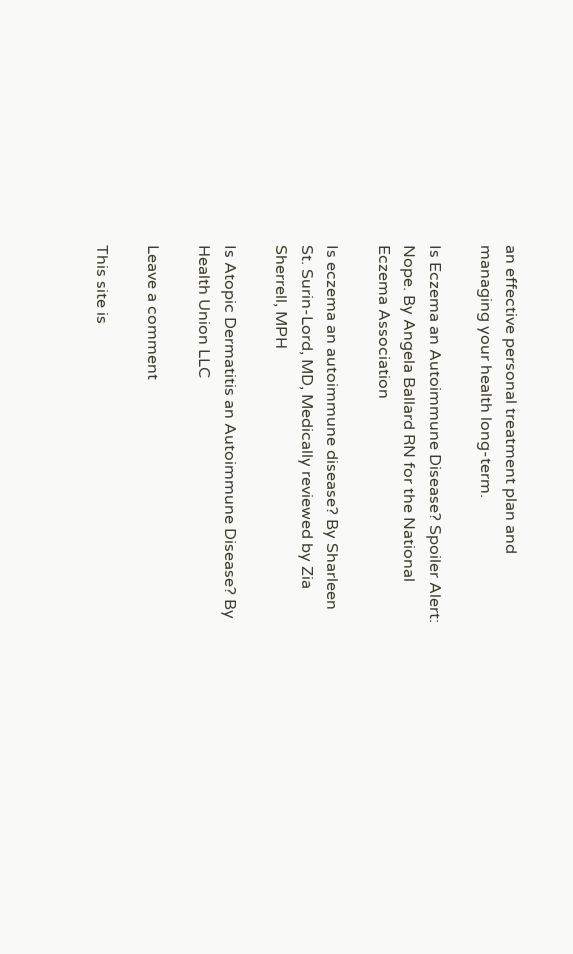an effective personal treatment plan and managing your health long-term.

Is Eczema an Autoimmune Disease? Spoiler Alert: Nope. By Angela Ballard RN for the National Eczema Association

Is eczema an autoimmune disease? By Sharleen St. Surin-Lord, MD, Medically reviewed by Zia Sherrell, MPH

Is Atopic Dermatitis an Autoimmune Disease? By Health Union LLC

Leave a comment

This site is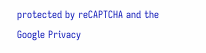protected by reCAPTCHA and the Google Privacy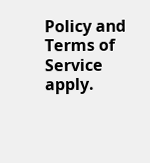Policy and Terms of Service apply.